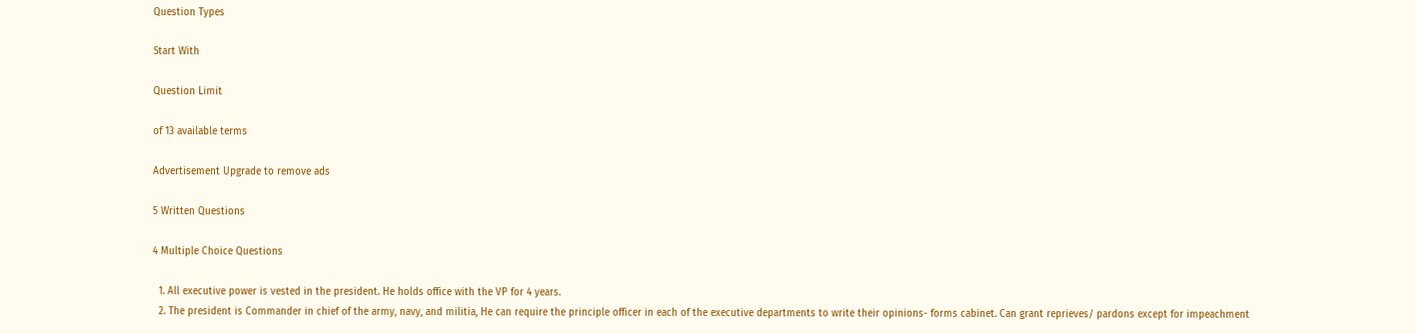Question Types

Start With

Question Limit

of 13 available terms

Advertisement Upgrade to remove ads

5 Written Questions

4 Multiple Choice Questions

  1. All executive power is vested in the president. He holds office with the VP for 4 years.
  2. The president is Commander in chief of the army, navy, and militia, He can require the principle officer in each of the executive departments to write their opinions- forms cabinet. Can grant reprieves/ pardons except for impeachment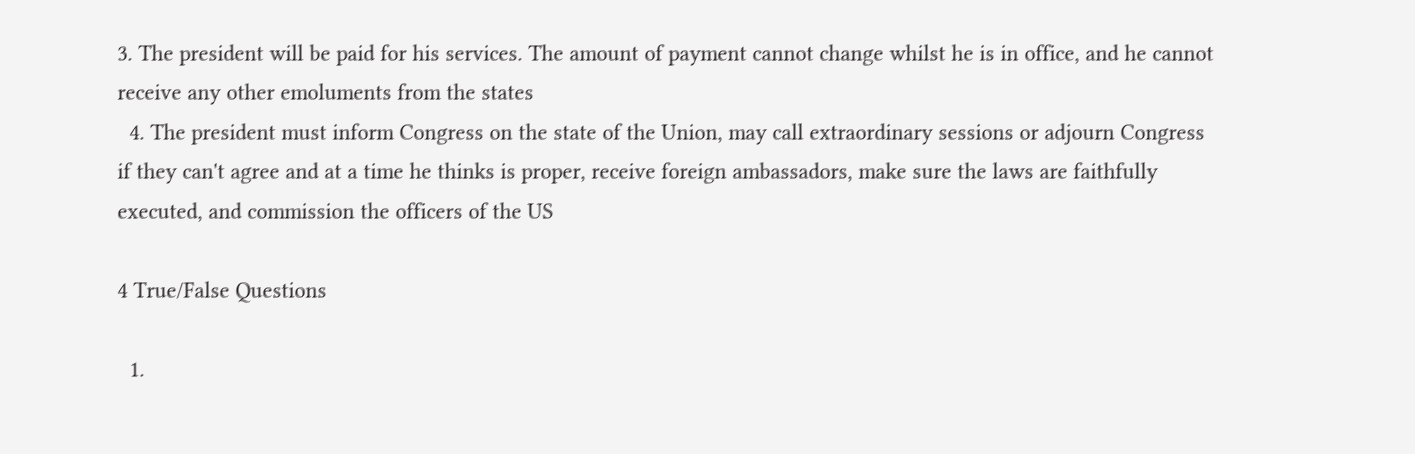3. The president will be paid for his services. The amount of payment cannot change whilst he is in office, and he cannot receive any other emoluments from the states
  4. The president must inform Congress on the state of the Union, may call extraordinary sessions or adjourn Congress if they can't agree and at a time he thinks is proper, receive foreign ambassadors, make sure the laws are faithfully executed, and commission the officers of the US

4 True/False Questions

  1.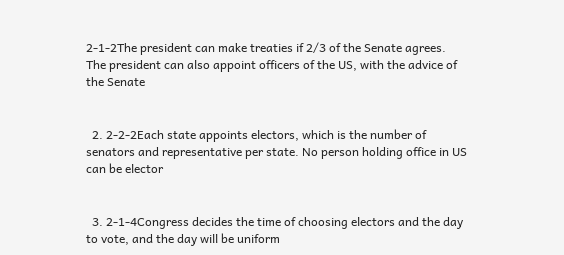2-1-2The president can make treaties if 2/3 of the Senate agrees. The president can also appoint officers of the US, with the advice of the Senate


  2. 2-2-2Each state appoints electors, which is the number of senators and representative per state. No person holding office in US can be elector


  3. 2-1-4Congress decides the time of choosing electors and the day to vote, and the day will be uniform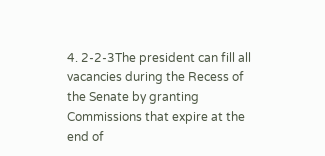4. 2-2-3The president can fill all vacancies during the Recess of the Senate by granting Commissions that expire at the end of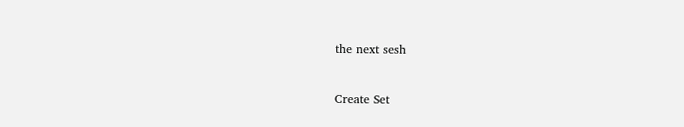the next sesh


Create Set